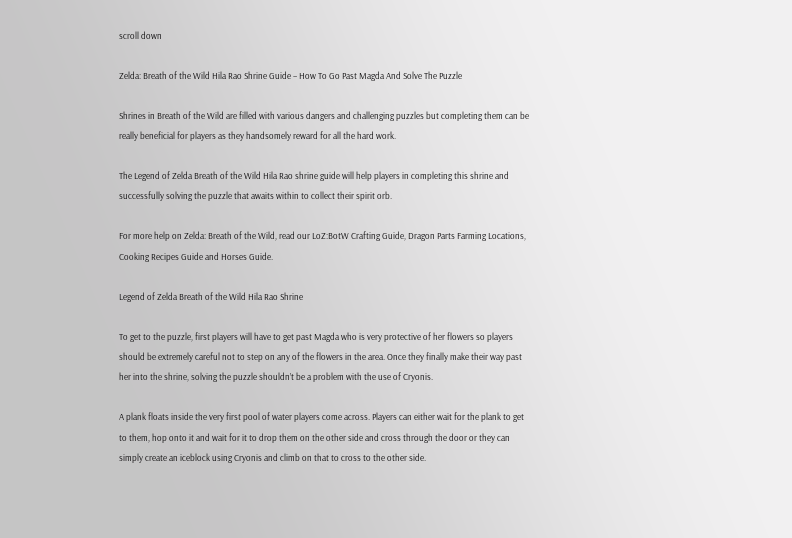scroll down

Zelda: Breath of the Wild Hila Rao Shrine Guide – How To Go Past Magda And Solve The Puzzle

Shrines in Breath of the Wild are filled with various dangers and challenging puzzles but completing them can be really beneficial for players as they handsomely reward for all the hard work.

The Legend of Zelda Breath of the Wild Hila Rao shrine guide will help players in completing this shrine and successfully solving the puzzle that awaits within to collect their spirit orb.

For more help on Zelda: Breath of the Wild, read our LoZ:BotW Crafting Guide, Dragon Parts Farming Locations, Cooking Recipes Guide and Horses Guide.

Legend of Zelda Breath of the Wild Hila Rao Shrine

To get to the puzzle, first players will have to get past Magda who is very protective of her flowers so players should be extremely careful not to step on any of the flowers in the area. Once they finally make their way past her into the shrine, solving the puzzle shouldn’t be a problem with the use of Cryonis.

A plank floats inside the very first pool of water players come across. Players can either wait for the plank to get to them, hop onto it and wait for it to drop them on the other side and cross through the door or they can simply create an iceblock using Cryonis and climb on that to cross to the other side.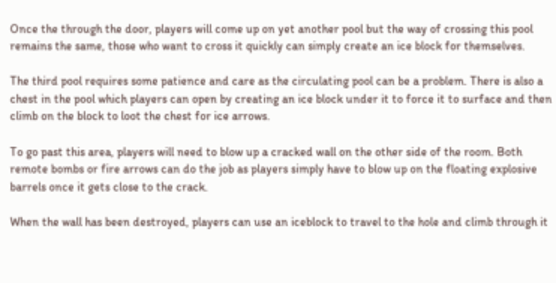Once the through the door, players will come up on yet another pool but the way of crossing this pool remains the same, those who want to cross it quickly can simply create an ice block for themselves.

The third pool requires some patience and care as the circulating pool can be a problem. There is also a chest in the pool which players can open by creating an ice block under it to force it to surface and then climb on the block to loot the chest for ice arrows.

To go past this area, players will need to blow up a cracked wall on the other side of the room. Both remote bombs or fire arrows can do the job as players simply have to blow up on the floating explosive barrels once it gets close to the crack.

When the wall has been destroyed, players can use an iceblock to travel to the hole and climb through it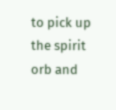to pick up the spirit orb and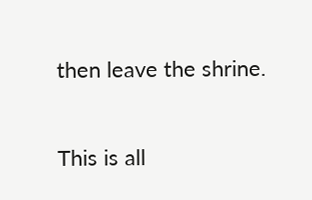then leave the shrine.

This is all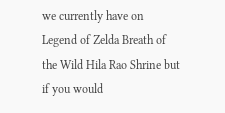we currently have on Legend of Zelda Breath of the Wild Hila Rao Shrine but if you would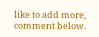like to add more, comment below.